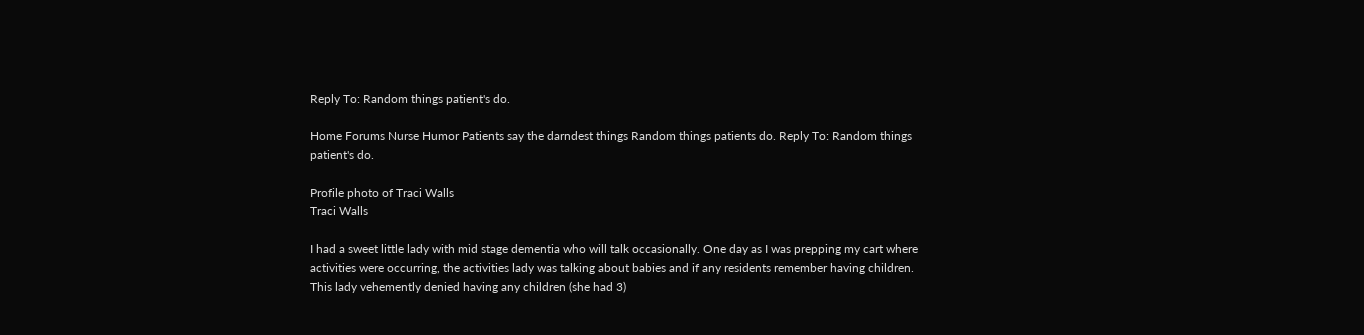Reply To: Random things patient's do.

Home Forums Nurse Humor Patients say the darndest things Random things patients do. Reply To: Random things patient's do.

Profile photo of Traci Walls
Traci Walls

I had a sweet little lady with mid stage dementia who will talk occasionally. One day as I was prepping my cart where activities were occurring, the activities lady was talking about babies and if any residents remember having children. This lady vehemently denied having any children (she had 3)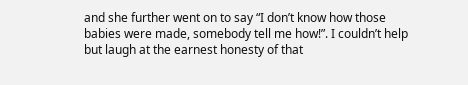and she further went on to say “I don’t know how those babies were made, somebody tell me how!”. I couldn’t help but laugh at the earnest honesty of that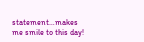statement…makes me smile to this day!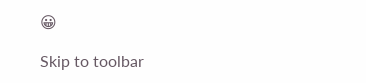😀

Skip to toolbar